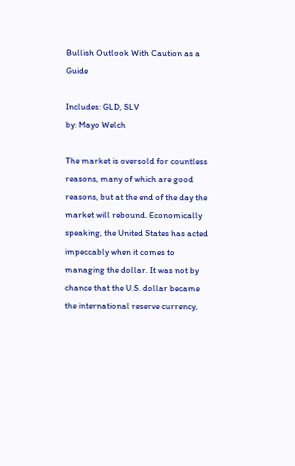Bullish Outlook With Caution as a Guide

Includes: GLD, SLV
by: Mayo Welch

The market is oversold for countless reasons, many of which are good reasons, but at the end of the day the market will rebound. Economically speaking, the United States has acted impeccably when it comes to managing the dollar. It was not by chance that the U.S. dollar became the international reserve currency,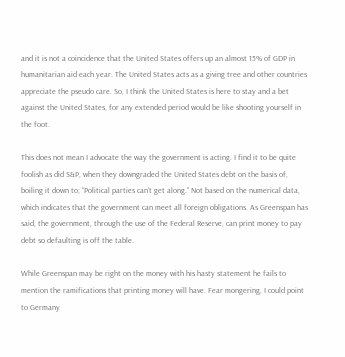and it is not a coincidence that the United States offers up an almost 15% of GDP in humanitarian aid each year. The United States acts as a giving tree and other countries appreciate the pseudo care. So, I think the United States is here to stay and a bet against the United States, for any extended period would be like shooting yourself in the foot.

This does not mean I advocate the way the government is acting. I find it to be quite foolish as did S&P, when they downgraded the United States debt on the basis of, boiling it down to; “Political parties can’t get along.” Not based on the numerical data, which indicates that the government can meet all foreign obligations. As Greenspan has said, the government, through the use of the Federal Reserve, can print money to pay debt so defaulting is off the table.

While Greenspan may be right on the money with his hasty statement he fails to mention the ramifications that printing money will have. Fear mongering, I could point to Germany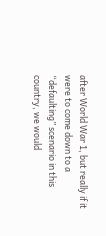after World War 1, but really if it were to come down to a “defaulting” scenario in this country, we would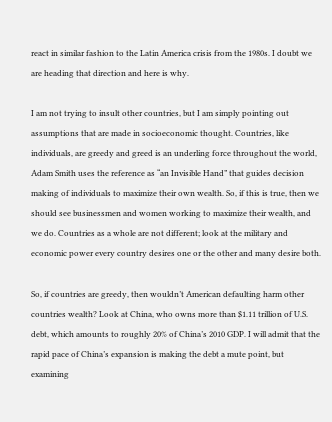react in similar fashion to the Latin America crisis from the 1980s. I doubt we are heading that direction and here is why.

I am not trying to insult other countries, but I am simply pointing out assumptions that are made in socioeconomic thought. Countries, like individuals, are greedy and greed is an underling force throughout the world, Adam Smith uses the reference as “an Invisible Hand” that guides decision making of individuals to maximize their own wealth. So, if this is true, then we should see businessmen and women working to maximize their wealth, and we do. Countries as a whole are not different; look at the military and economic power every country desires one or the other and many desire both.

So, if countries are greedy, then wouldn’t American defaulting harm other countries wealth? Look at China, who owns more than $1.11 trillion of U.S. debt, which amounts to roughly 20% of China’s 2010 GDP. I will admit that the rapid pace of China’s expansion is making the debt a mute point, but examining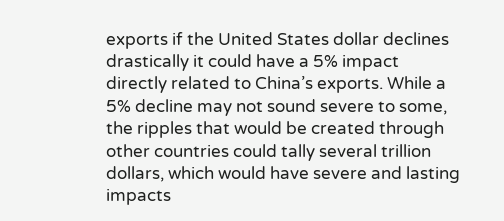exports if the United States dollar declines drastically it could have a 5% impact directly related to China’s exports. While a 5% decline may not sound severe to some, the ripples that would be created through other countries could tally several trillion dollars, which would have severe and lasting impacts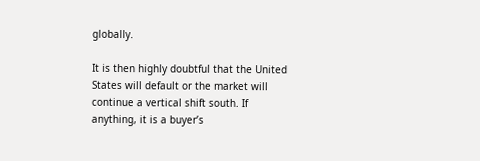globally.

It is then highly doubtful that the United States will default or the market will continue a vertical shift south. If anything, it is a buyer’s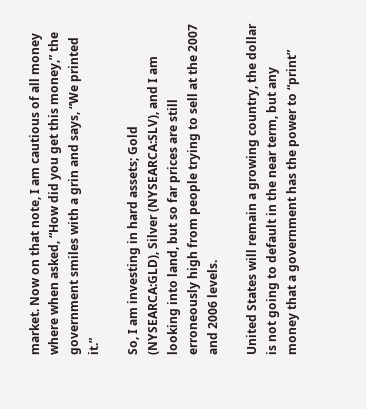market. Now on that note, I am cautious of all money where when asked, “How did you get this money,” the government smiles with a grin and says, “We printed it.”

So, I am investing in hard assets; Gold (NYSEARCA:GLD), Silver (NYSEARCA:SLV), and I am looking into land, but so far prices are still erroneously high from people trying to sell at the 2007 and 2006 levels.

United States will remain a growing country, the dollar is not going to default in the near term, but any money that a government has the power to “print”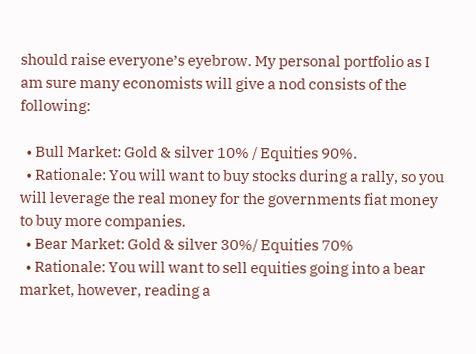should raise everyone’s eyebrow. My personal portfolio as I am sure many economists will give a nod consists of the following:

  • Bull Market: Gold & silver 10% / Equities 90%.
  • Rationale: You will want to buy stocks during a rally, so you will leverage the real money for the governments fiat money to buy more companies.
  • Bear Market: Gold & silver 30%/ Equities 70%
  • Rationale: You will want to sell equities going into a bear market, however, reading a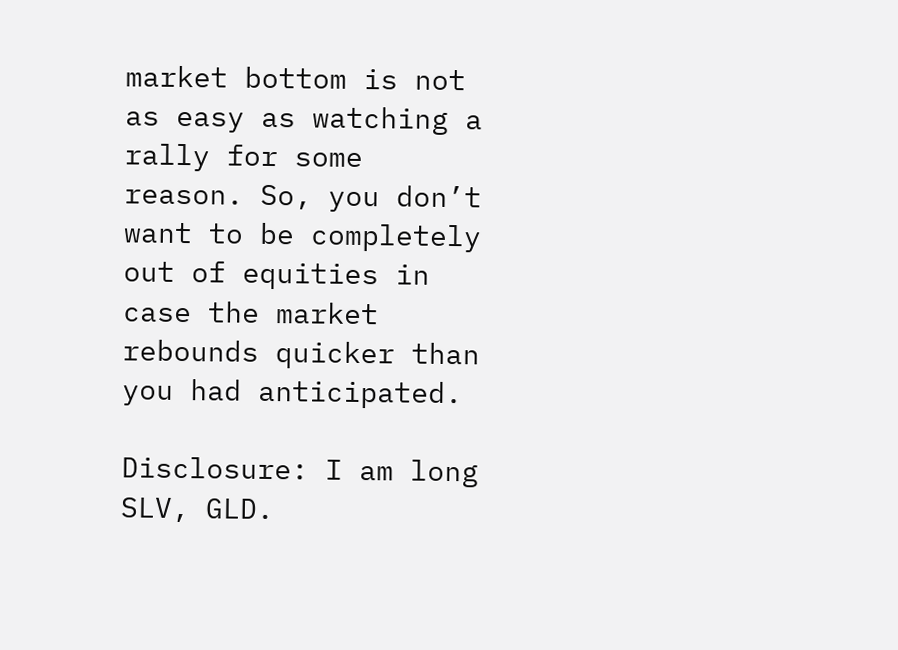market bottom is not as easy as watching a rally for some reason. So, you don’t want to be completely out of equities in case the market rebounds quicker than you had anticipated.

Disclosure: I am long SLV, GLD.